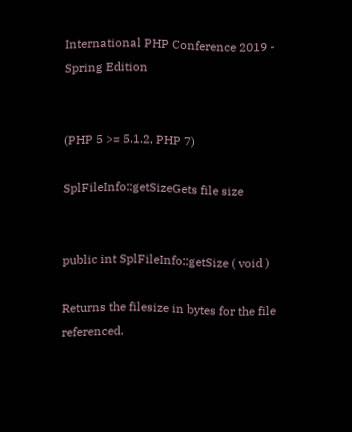International PHP Conference 2019 - Spring Edition


(PHP 5 >= 5.1.2, PHP 7)

SplFileInfo::getSizeGets file size


public int SplFileInfo::getSize ( void )

Returns the filesize in bytes for the file referenced.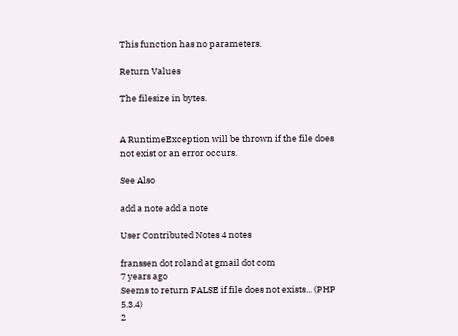This function has no parameters.

Return Values

The filesize in bytes.


A RuntimeException will be thrown if the file does not exist or an error occurs.

See Also

add a note add a note

User Contributed Notes 4 notes

franssen dot roland at gmail dot com
7 years ago
Seems to return FALSE if file does not exists... (PHP 5.3.4)
2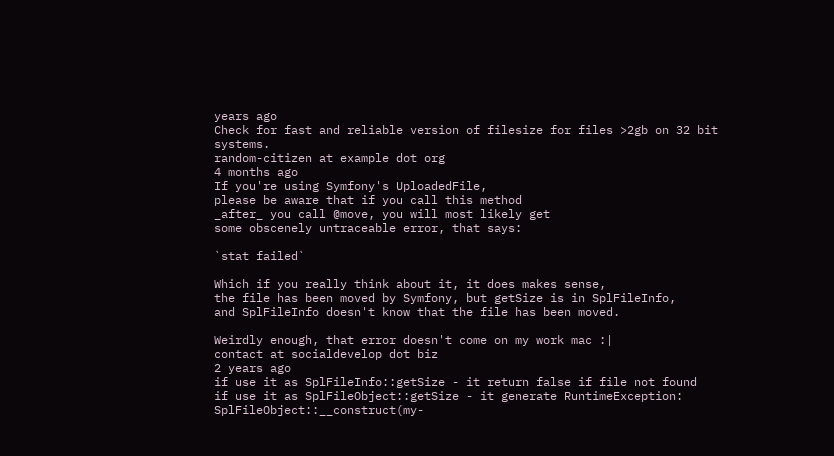years ago
Check for fast and reliable version of filesize for files >2gb on 32 bit systems.
random-citizen at example dot org
4 months ago
If you're using Symfony's UploadedFile,
please be aware that if you call this method
_after_ you call @move, you will most likely get
some obscenely untraceable error, that says:

`stat failed`

Which if you really think about it, it does makes sense,
the file has been moved by Symfony, but getSize is in SplFileInfo,
and SplFileInfo doesn't know that the file has been moved.

Weirdly enough, that error doesn't come on my work mac :|
contact at socialdevelop dot biz
2 years ago
if use it as SplFileInfo::getSize - it return false if file not found
if use it as SplFileObject::getSize - it generate RuntimeException: SplFileObject::__construct(my-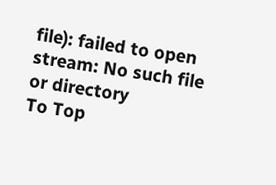file): failed to open stream: No such file or directory
To Top